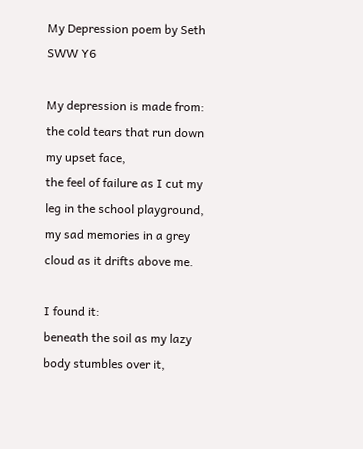My Depression poem by Seth SWW Y6

My depression is made from:
the cold tears that run down my upset face,
the feel of failure as I cut my leg in the school playground,
my sad memories in a grey cloud as it drifts above me.

I found it:
beneath the soil as my lazy body stumbles over it,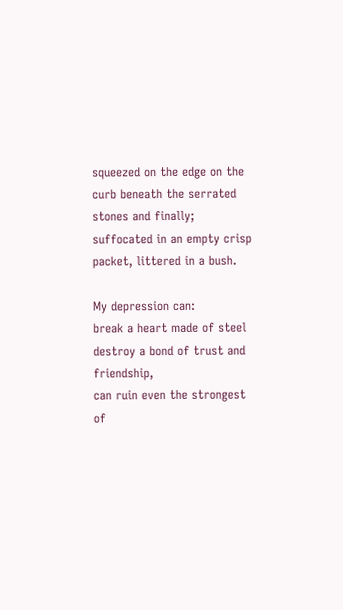squeezed on the edge on the curb beneath the serrated stones and finally;
suffocated in an empty crisp packet, littered in a bush.

My depression can:
break a heart made of steel
destroy a bond of trust and friendship,
can ruin even the strongest of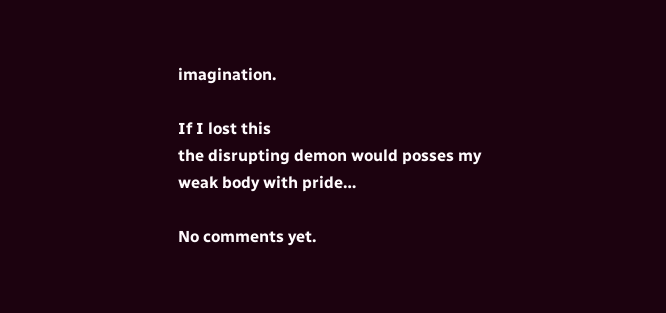imagination.

If I lost this
the disrupting demon would posses my weak body with pride…

No comments yet.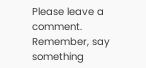Please leave a comment. Remember, say something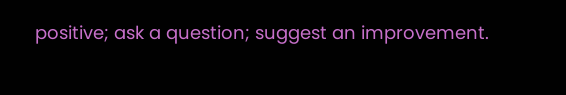positive; ask a question; suggest an improvement.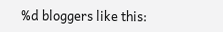%d bloggers like this: